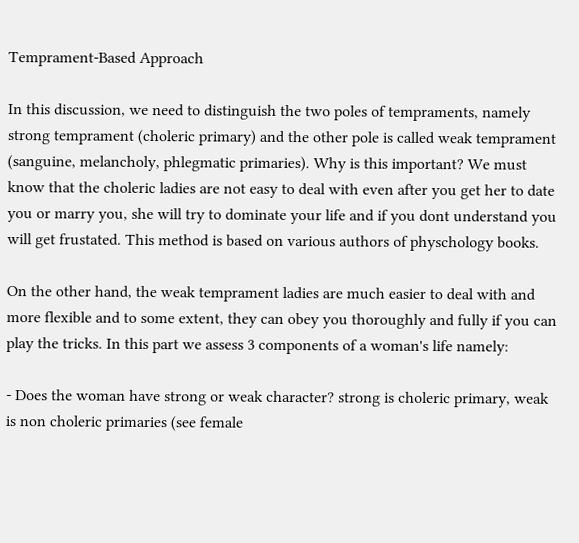Temprament-Based Approach

In this discussion, we need to distinguish the two poles of tempraments, namely strong temprament (choleric primary) and the other pole is called weak temprament (sanguine, melancholy, phlegmatic primaries). Why is this important? We must know that the choleric ladies are not easy to deal with even after you get her to date you or marry you, she will try to dominate your life and if you dont understand you will get frustated. This method is based on various authors of physchology books.

On the other hand, the weak temprament ladies are much easier to deal with and more flexible and to some extent, they can obey you thoroughly and fully if you can play the tricks. In this part we assess 3 components of a woman's life namely:

- Does the woman have strong or weak character? strong is choleric primary, weak is non choleric primaries (see female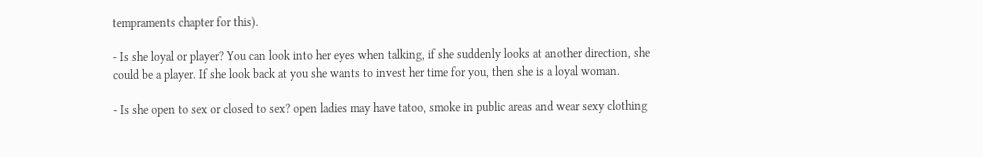tempraments chapter for this).

- Is she loyal or player? You can look into her eyes when talking, if she suddenly looks at another direction, she could be a player. If she look back at you she wants to invest her time for you, then she is a loyal woman.

- Is she open to sex or closed to sex? open ladies may have tatoo, smoke in public areas and wear sexy clothing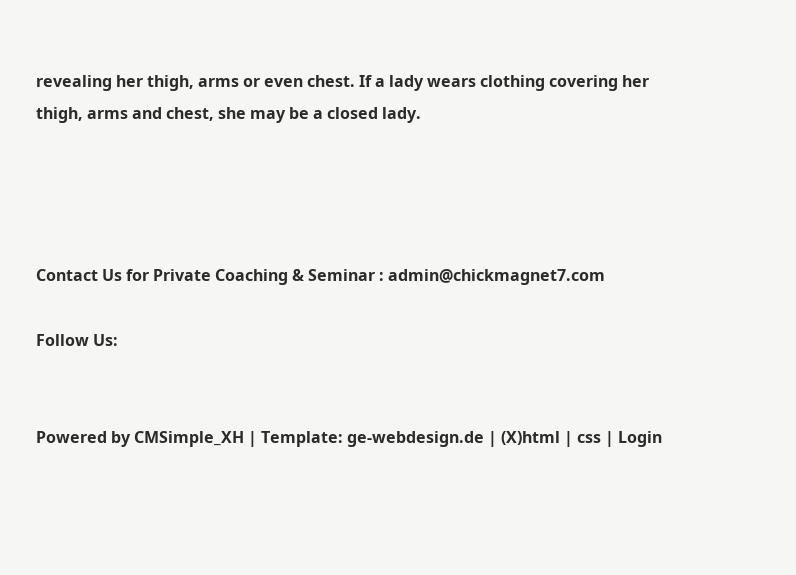revealing her thigh, arms or even chest. If a lady wears clothing covering her thigh, arms and chest, she may be a closed lady.




Contact Us for Private Coaching & Seminar : admin@chickmagnet7.com

Follow Us:


Powered by CMSimple_XH | Template: ge-webdesign.de | (X)html | css | Login